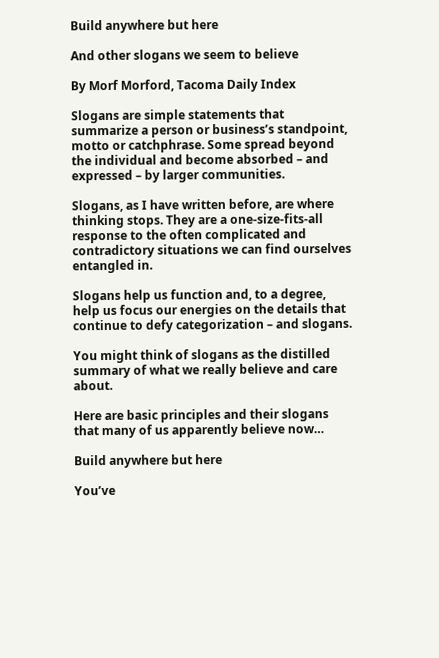Build anywhere but here

And other slogans we seem to believe

By Morf Morford, Tacoma Daily Index

Slogans are simple statements that summarize a person or business’s standpoint, motto or catchphrase. Some spread beyond the individual and become absorbed – and expressed – by larger communities.

Slogans, as I have written before, are where thinking stops. They are a one-size-fits-all response to the often complicated and contradictory situations we can find ourselves entangled in.

Slogans help us function and, to a degree, help us focus our energies on the details that continue to defy categorization – and slogans.

You might think of slogans as the distilled summary of what we really believe and care about.

Here are basic principles and their slogans that many of us apparently believe now…

Build anywhere but here

You’ve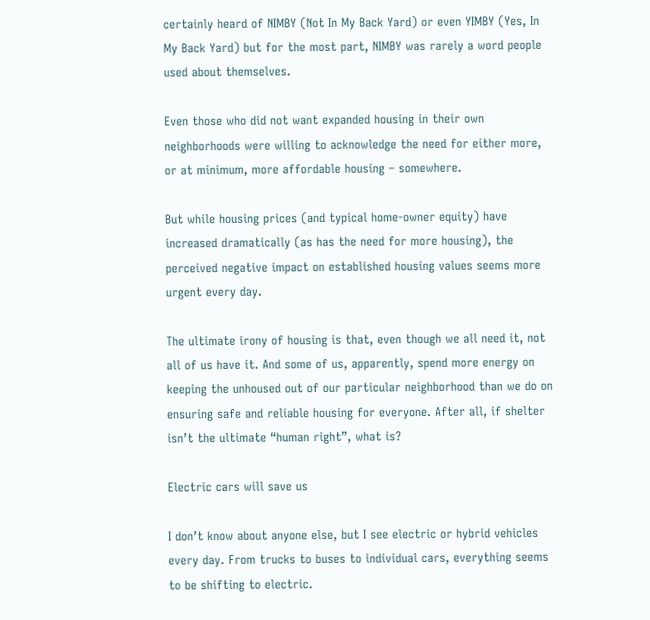certainly heard of NIMBY (Not In My Back Yard) or even YIMBY (Yes, In My Back Yard) but for the most part, NIMBY was rarely a word people used about themselves.

Even those who did not want expanded housing in their own neighborhoods were willing to acknowledge the need for either more, or at minimum, more affordable housing – somewhere.

But while housing prices (and typical home-owner equity) have increased dramatically (as has the need for more housing), the perceived negative impact on established housing values seems more urgent every day.

The ultimate irony of housing is that, even though we all need it, not all of us have it. And some of us, apparently, spend more energy on keeping the unhoused out of our particular neighborhood than we do on ensuring safe and reliable housing for everyone. After all, if shelter isn’t the ultimate “human right”, what is?

Electric cars will save us

I don’t know about anyone else, but I see electric or hybrid vehicles every day. From trucks to buses to individual cars, everything seems to be shifting to electric.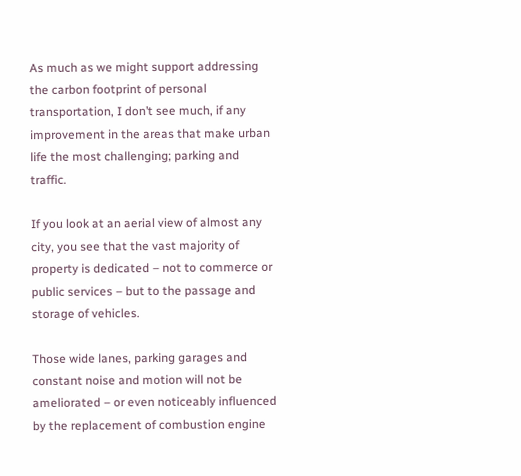As much as we might support addressing the carbon footprint of personal transportation, I don’t see much, if any improvement in the areas that make urban life the most challenging; parking and traffic.

If you look at an aerial view of almost any city, you see that the vast majority of property is dedicated – not to commerce or public services – but to the passage and storage of vehicles.

Those wide lanes, parking garages and constant noise and motion will not be ameliorated – or even noticeably influenced by the replacement of combustion engine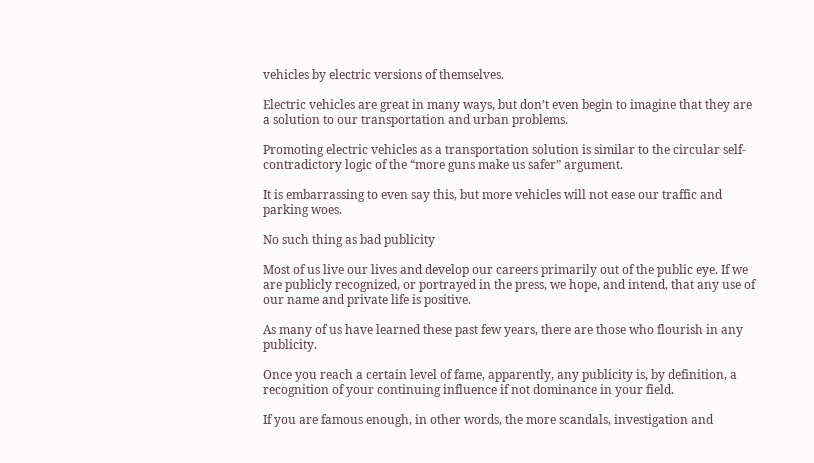vehicles by electric versions of themselves.

Electric vehicles are great in many ways, but don’t even begin to imagine that they are a solution to our transportation and urban problems.

Promoting electric vehicles as a transportation solution is similar to the circular self-contradictory logic of the “more guns make us safer” argument.

It is embarrassing to even say this, but more vehicles will not ease our traffic and parking woes.

No such thing as bad publicity

Most of us live our lives and develop our careers primarily out of the public eye. If we are publicly recognized, or portrayed in the press, we hope, and intend, that any use of our name and private life is positive.

As many of us have learned these past few years, there are those who flourish in any publicity.

Once you reach a certain level of fame, apparently, any publicity is, by definition, a recognition of your continuing influence if not dominance in your field.

If you are famous enough, in other words, the more scandals, investigation and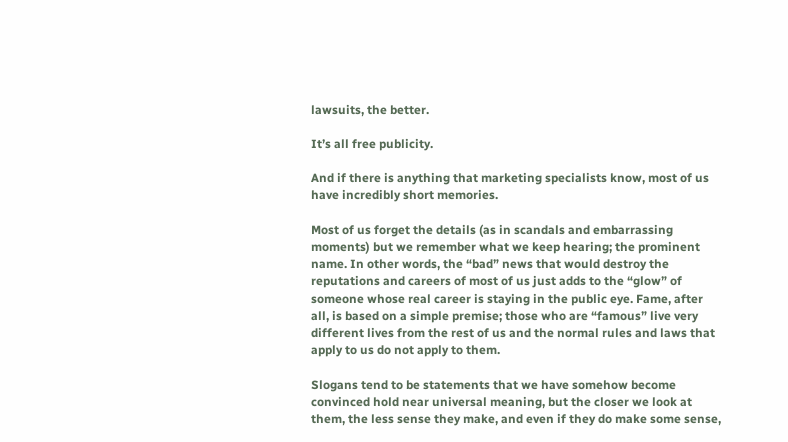lawsuits, the better.

It’s all free publicity.

And if there is anything that marketing specialists know, most of us have incredibly short memories.

Most of us forget the details (as in scandals and embarrassing moments) but we remember what we keep hearing; the prominent name. In other words, the “bad” news that would destroy the reputations and careers of most of us just adds to the “glow” of someone whose real career is staying in the public eye. Fame, after all, is based on a simple premise; those who are “famous” live very different lives from the rest of us and the normal rules and laws that apply to us do not apply to them.

Slogans tend to be statements that we have somehow become convinced hold near universal meaning, but the closer we look at them, the less sense they make, and even if they do make some sense,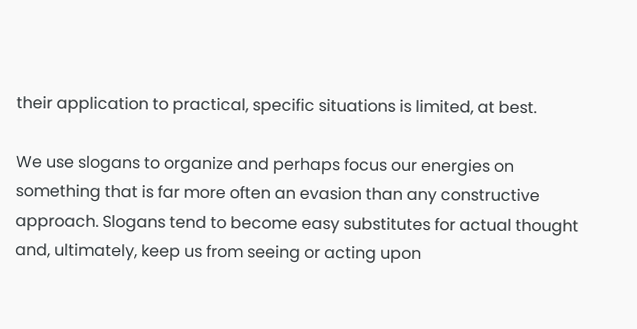their application to practical, specific situations is limited, at best.

We use slogans to organize and perhaps focus our energies on something that is far more often an evasion than any constructive approach. Slogans tend to become easy substitutes for actual thought and, ultimately, keep us from seeing or acting upon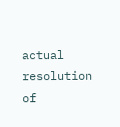actual resolution of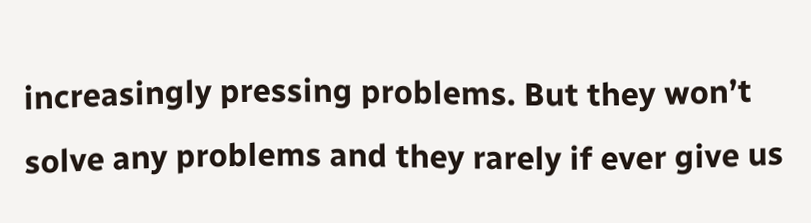increasingly pressing problems. But they won’t solve any problems and they rarely if ever give us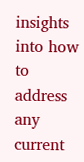insights into how to address any current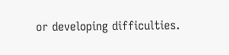or developing difficulties.